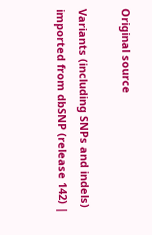Original source

Variants (including SNPs and indels) imported from dbSNP (release 142) |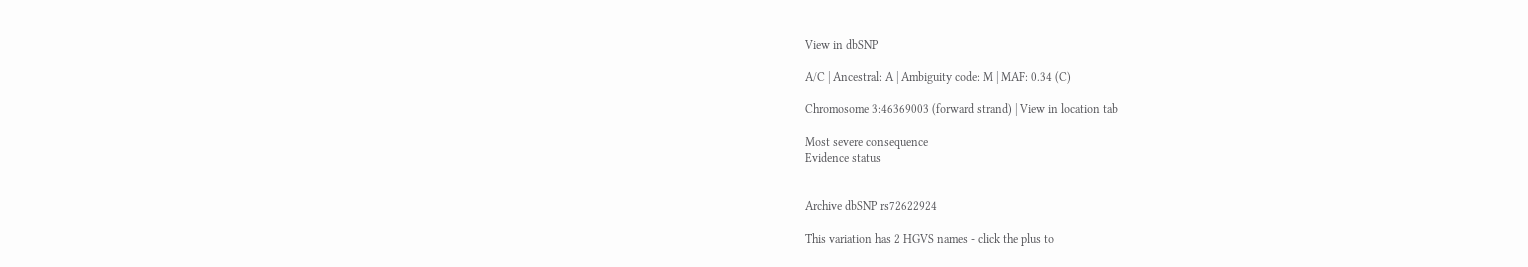View in dbSNP

A/C | Ancestral: A | Ambiguity code: M | MAF: 0.34 (C)

Chromosome 3:46369003 (forward strand) | View in location tab

Most severe consequence
Evidence status


Archive dbSNP rs72622924

This variation has 2 HGVS names - click the plus to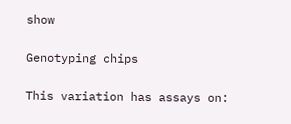show

Genotyping chips

This variation has assays on: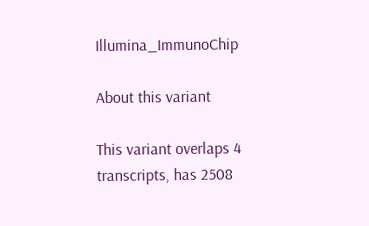Illumina_ImmunoChip

About this variant

This variant overlaps 4 transcripts, has 2508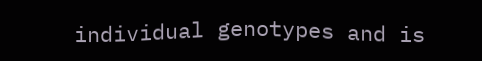individual genotypes and is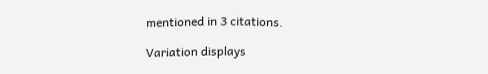mentioned in 3 citations.

Variation displays